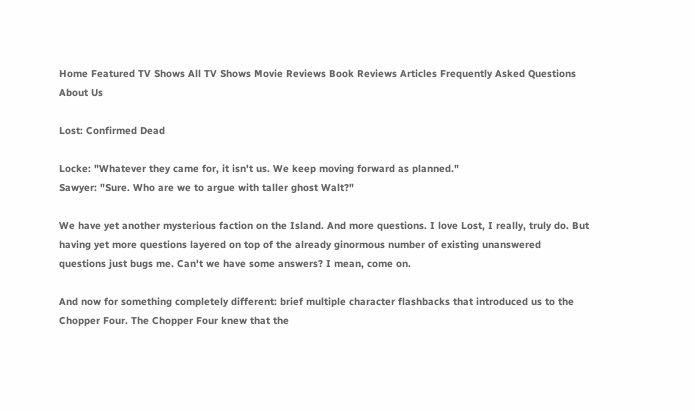Home Featured TV Shows All TV Shows Movie Reviews Book Reviews Articles Frequently Asked Questions About Us

Lost: Confirmed Dead

Locke: "Whatever they came for, it isn't us. We keep moving forward as planned."
Sawyer: "Sure. Who are we to argue with taller ghost Walt?"

We have yet another mysterious faction on the Island. And more questions. I love Lost, I really, truly do. But having yet more questions layered on top of the already ginormous number of existing unanswered questions just bugs me. Can't we have some answers? I mean, come on.

And now for something completely different: brief multiple character flashbacks that introduced us to the Chopper Four. The Chopper Four knew that the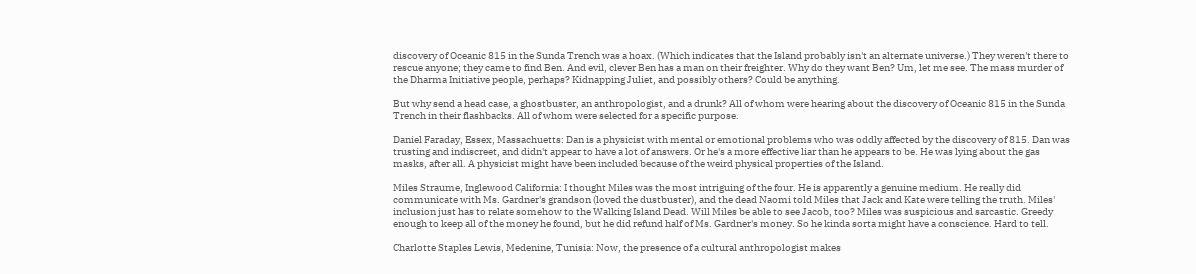discovery of Oceanic 815 in the Sunda Trench was a hoax. (Which indicates that the Island probably isn't an alternate universe.) They weren't there to rescue anyone; they came to find Ben. And evil, clever Ben has a man on their freighter. Why do they want Ben? Um, let me see. The mass murder of the Dharma Initiative people, perhaps? Kidnapping Juliet, and possibly others? Could be anything.

But why send a head case, a ghostbuster, an anthropologist, and a drunk? All of whom were hearing about the discovery of Oceanic 815 in the Sunda Trench in their flashbacks. All of whom were selected for a specific purpose.

Daniel Faraday, Essex, Massachuetts: Dan is a physicist with mental or emotional problems who was oddly affected by the discovery of 815. Dan was trusting and indiscreet, and didn't appear to have a lot of answers. Or he's a more effective liar than he appears to be. He was lying about the gas masks, after all. A physicist might have been included because of the weird physical properties of the Island.

Miles Straume, Inglewood California: I thought Miles was the most intriguing of the four. He is apparently a genuine medium. He really did communicate with Ms. Gardner's grandson (loved the dustbuster), and the dead Naomi told Miles that Jack and Kate were telling the truth. Miles' inclusion just has to relate somehow to the Walking Island Dead. Will Miles be able to see Jacob, too? Miles was suspicious and sarcastic. Greedy enough to keep all of the money he found, but he did refund half of Ms. Gardner's money. So he kinda sorta might have a conscience. Hard to tell.

Charlotte Staples Lewis, Medenine, Tunisia: Now, the presence of a cultural anthropologist makes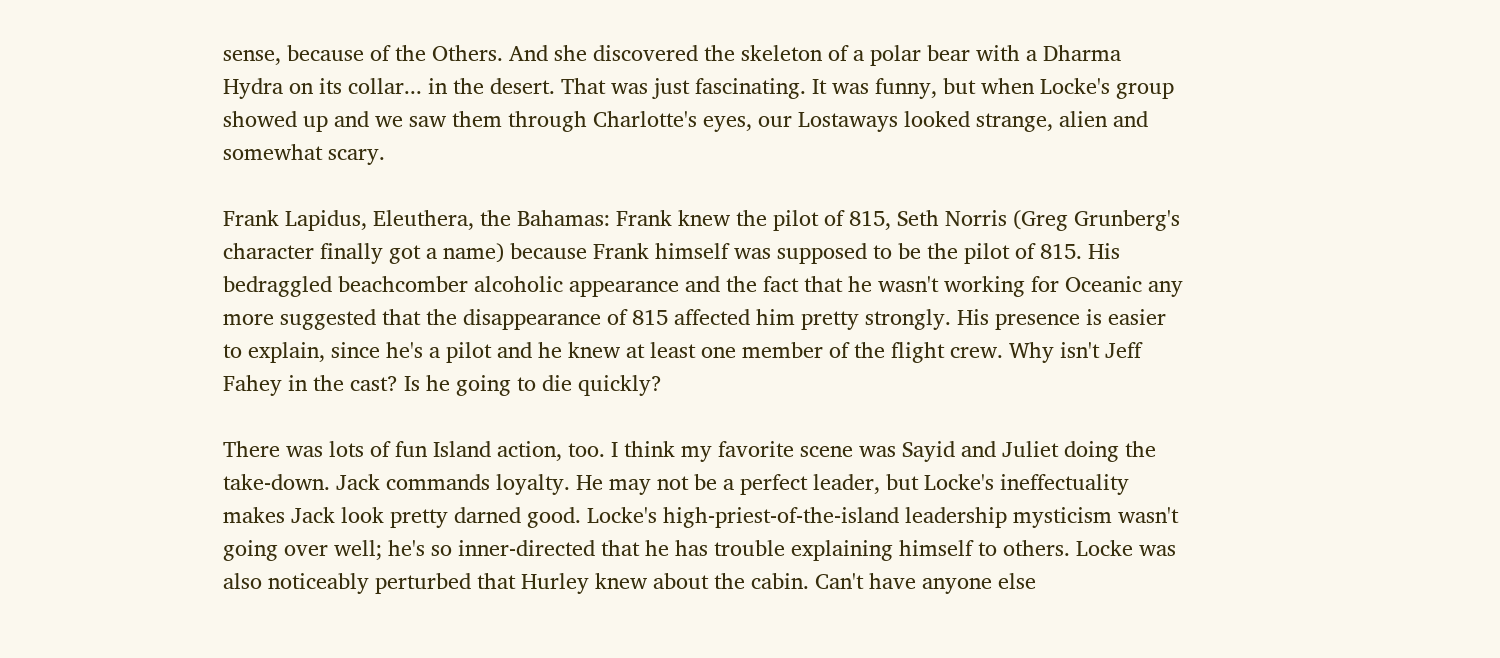sense, because of the Others. And she discovered the skeleton of a polar bear with a Dharma Hydra on its collar... in the desert. That was just fascinating. It was funny, but when Locke's group showed up and we saw them through Charlotte's eyes, our Lostaways looked strange, alien and somewhat scary.

Frank Lapidus, Eleuthera, the Bahamas: Frank knew the pilot of 815, Seth Norris (Greg Grunberg's character finally got a name) because Frank himself was supposed to be the pilot of 815. His bedraggled beachcomber alcoholic appearance and the fact that he wasn't working for Oceanic any more suggested that the disappearance of 815 affected him pretty strongly. His presence is easier to explain, since he's a pilot and he knew at least one member of the flight crew. Why isn't Jeff Fahey in the cast? Is he going to die quickly?

There was lots of fun Island action, too. I think my favorite scene was Sayid and Juliet doing the take-down. Jack commands loyalty. He may not be a perfect leader, but Locke's ineffectuality makes Jack look pretty darned good. Locke's high-priest-of-the-island leadership mysticism wasn't going over well; he's so inner-directed that he has trouble explaining himself to others. Locke was also noticeably perturbed that Hurley knew about the cabin. Can't have anyone else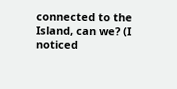connected to the Island, can we? (I noticed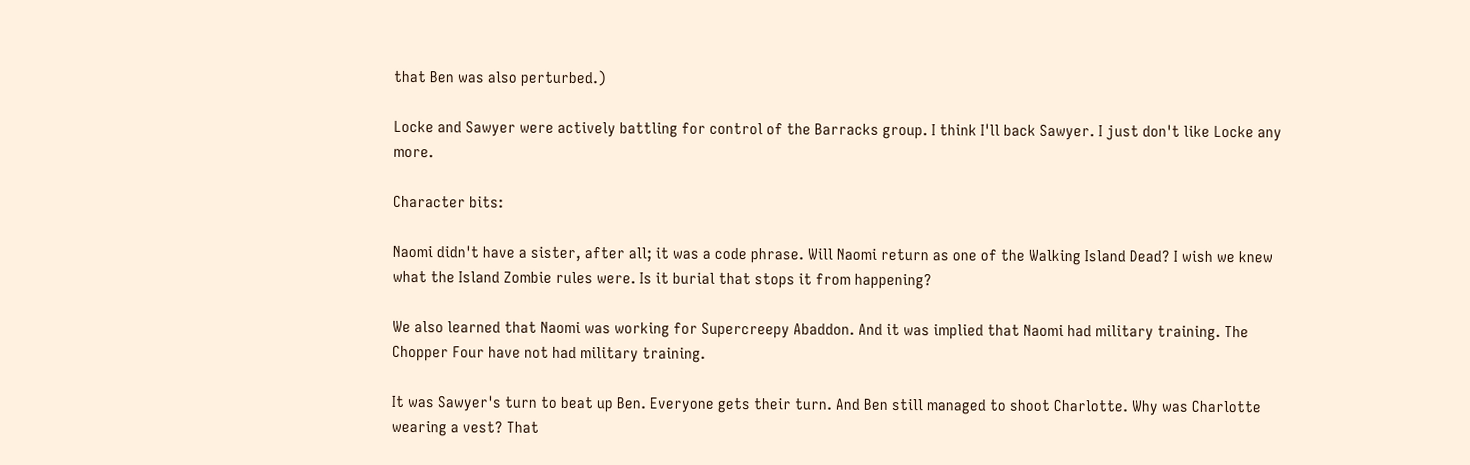that Ben was also perturbed.)

Locke and Sawyer were actively battling for control of the Barracks group. I think I'll back Sawyer. I just don't like Locke any more.

Character bits:

Naomi didn't have a sister, after all; it was a code phrase. Will Naomi return as one of the Walking Island Dead? I wish we knew what the Island Zombie rules were. Is it burial that stops it from happening?

We also learned that Naomi was working for Supercreepy Abaddon. And it was implied that Naomi had military training. The Chopper Four have not had military training.

It was Sawyer's turn to beat up Ben. Everyone gets their turn. And Ben still managed to shoot Charlotte. Why was Charlotte wearing a vest? That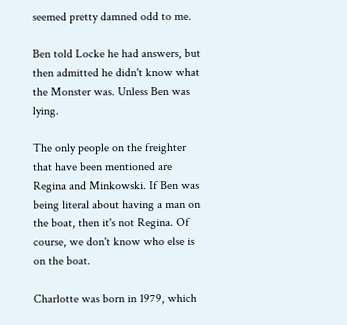seemed pretty damned odd to me.

Ben told Locke he had answers, but then admitted he didn't know what the Monster was. Unless Ben was lying.

The only people on the freighter that have been mentioned are Regina and Minkowski. If Ben was being literal about having a man on the boat, then it's not Regina. Of course, we don't know who else is on the boat.

Charlotte was born in 1979, which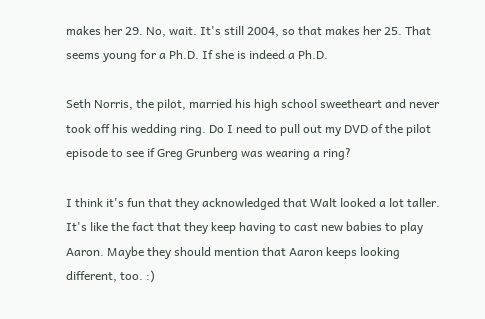makes her 29. No, wait. It's still 2004, so that makes her 25. That seems young for a Ph.D. If she is indeed a Ph.D.

Seth Norris, the pilot, married his high school sweetheart and never took off his wedding ring. Do I need to pull out my DVD of the pilot episode to see if Greg Grunberg was wearing a ring?

I think it's fun that they acknowledged that Walt looked a lot taller. It's like the fact that they keep having to cast new babies to play Aaron. Maybe they should mention that Aaron keeps looking different, too. :)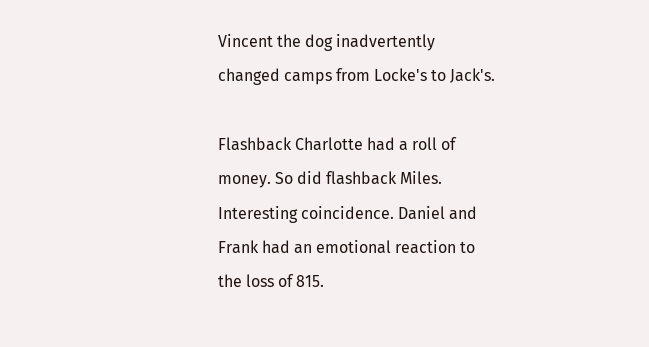Vincent the dog inadvertently changed camps from Locke's to Jack's.

Flashback Charlotte had a roll of money. So did flashback Miles. Interesting coincidence. Daniel and Frank had an emotional reaction to the loss of 815.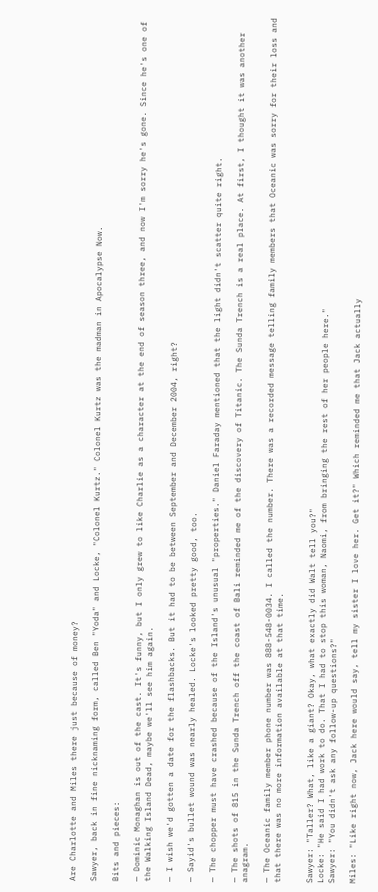Are Charlotte and Miles there just because of money?

Sawyer, back in fine nicknaming form, called Ben "Yoda" and Locke, "Colonel Kurtz." Colonel Kurtz was the madman in Apocalypse Now.

Bits and pieces:

— Dominic Monaghan is out of the cast. It's funny, but I only grew to like Charlie as a character at the end of season three, and now I'm sorry he's gone. Since he's one of the Walking Island Dead, maybe we'll see him again.

— I wish we'd gotten a date for the flashbacks. But it had to be between September and December 2004, right?

— Sayid's bullet wound was nearly healed. Locke's looked pretty good, too.

— The chopper must have crashed because of the Island's unusual "properties." Daniel Faraday mentioned that the light didn't scatter quite right.

— The shots of 815 in the Sunda Trench off the coast of Bali reminded me of the discovery of Titanic. The Sunda Trench is a real place. At first, I thought it was another anagram.

— The Oceanic family member phone number was 888-548-0034. I called the number. There was a recorded message telling family members that Oceanic was sorry for their loss and that there was no more information available at that time.


Sawyer: "Taller? What, like a giant? Okay, what exactly did Walt tell you?"
Locke: "He said I had work to do. That I had to stop this woman, Naomi, from bringing the rest of her people here."
Sawyer: "You didn't ask any follow-up questions?"

Miles: "Like right now, Jack here would say, tell my sister I love her. Get it?" Which reminded me that Jack actually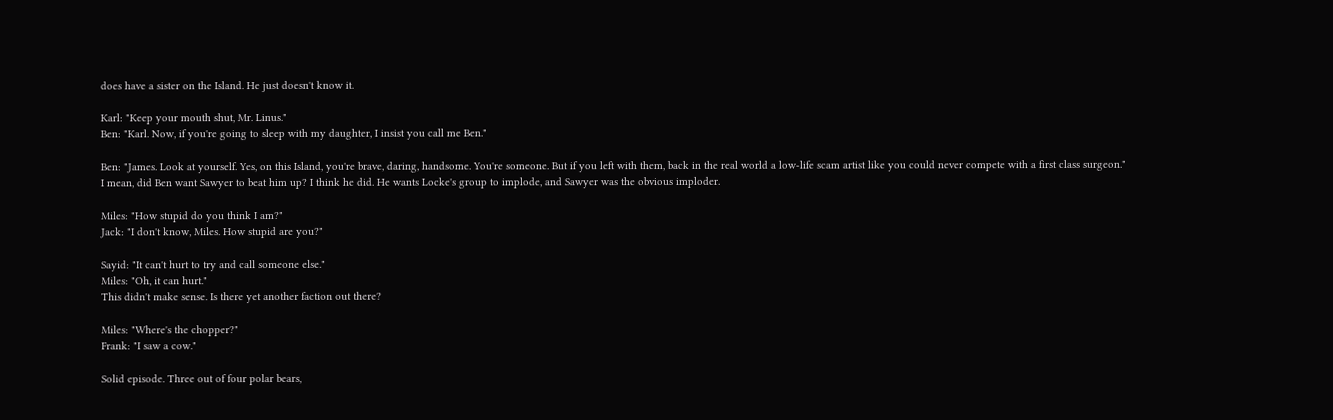does have a sister on the Island. He just doesn't know it.

Karl: "Keep your mouth shut, Mr. Linus."
Ben: "Karl. Now, if you're going to sleep with my daughter, I insist you call me Ben."

Ben: "James. Look at yourself. Yes, on this Island, you're brave, daring, handsome. You're someone. But if you left with them, back in the real world a low-life scam artist like you could never compete with a first class surgeon."
I mean, did Ben want Sawyer to beat him up? I think he did. He wants Locke's group to implode, and Sawyer was the obvious imploder.

Miles: "How stupid do you think I am?"
Jack: "I don't know, Miles. How stupid are you?"

Sayid: "It can't hurt to try and call someone else."
Miles: "Oh, it can hurt."
This didn't make sense. Is there yet another faction out there?

Miles: "Where's the chopper?"
Frank: "I saw a cow."

Solid episode. Three out of four polar bears,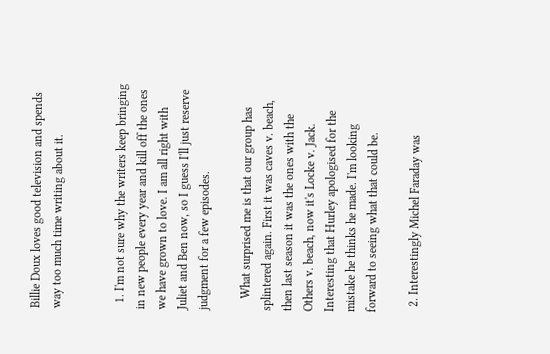Billie Doux loves good television and spends way too much time writing about it.


  1. I'm not sure why the writers keep bringing in new people every year and kill off the ones we have grown to love. I am all right with Juliet and Ben now, so I guess I'll just reserve judgment for a few episodes.

    What surprised me is that our group has splintered again. First it was caves v. beach, then last season it was the ones with the Others v. beach, now it's Locke v. Jack. Interesting that Hurley apologised for the mistake he thinks he made. I'm looking forward to seeing what that could be.

  2. Interestingly Michel Faraday was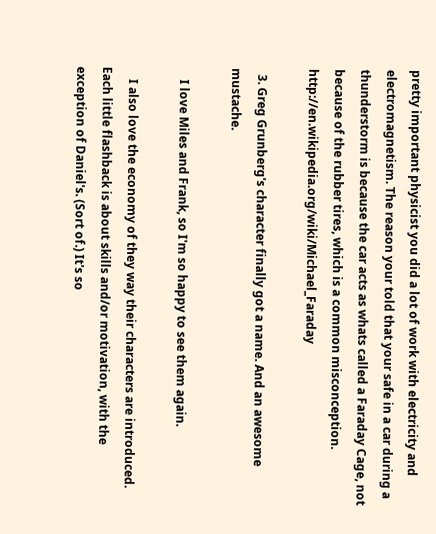pretty important physicist you did a lot of work with electricity and electromagnetism. The reason your told that your safe in a car during a thunderstorm is because the car acts as whats called a Faraday Cage, not because of the rubber tires, which is a common misconception. http://en.wikipedia.org/wiki/Michael_Faraday

  3. Greg Grunberg's character finally got a name. And an awesome mustache.

    I love Miles and Frank, so I'm so happy to see them again.

    I also love the economy of they way their characters are introduced. Each little flashback is about skills and/or motivation, with the exception of Daniel's. (Sort of.) It's so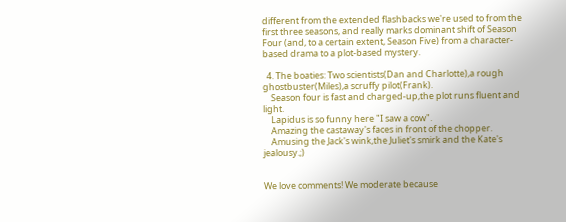different from the extended flashbacks we're used to from the first three seasons, and really marks dominant shift of Season Four (and, to a certain extent, Season Five) from a character-based drama to a plot-based mystery.

  4. The boaties: Two scientists(Dan and Charlotte),a rough ghostbuster(Miles),a scruffy pilot(Frank).
    Season four is fast and charged-up,the plot runs fluent and light.
    Lapidus is so funny here "I saw a cow".
    Amazing the castaway's faces in front of the chopper.
    Amusing the Jack's wink,the Juliet's smirk and the Kate's jealousy.;)


We love comments! We moderate because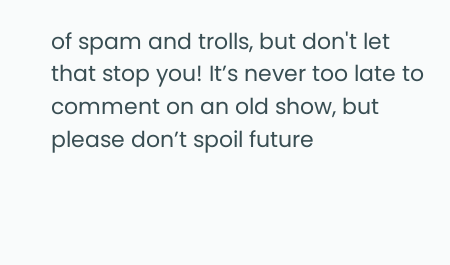of spam and trolls, but don't let that stop you! It’s never too late to comment on an old show, but please don’t spoil future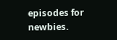episodes for newbies.